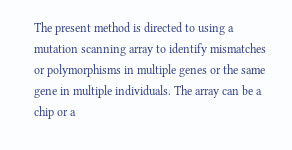The present method is directed to using a mutation scanning array to identify mismatches or polymorphisms in multiple genes or the same gene in multiple individuals. The array can be a chip or a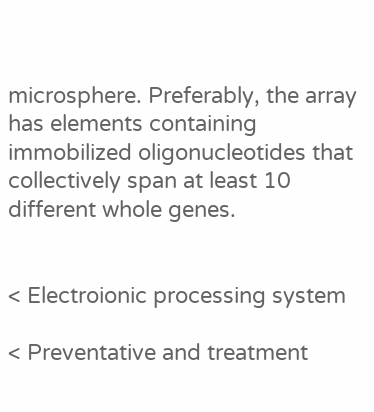microsphere. Preferably, the array has elements containing immobilized oligonucleotides that collectively span at least 10 different whole genes.


< Electroionic processing system

< Preventative and treatment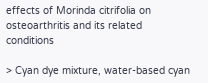effects of Morinda citrifolia on osteoarthritis and its related conditions

> Cyan dye mixture, water-based cyan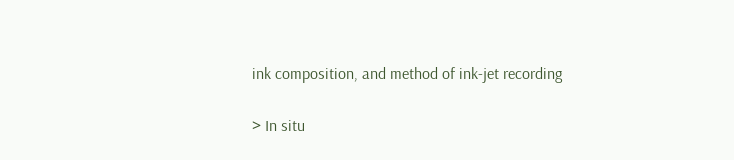ink composition, and method of ink-jet recording

> In situ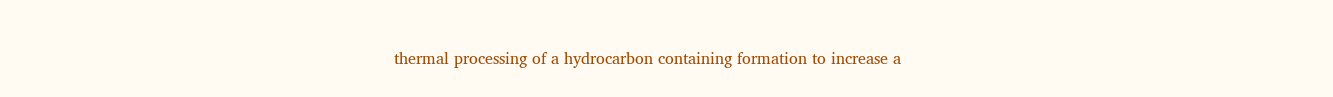thermal processing of a hydrocarbon containing formation to increase a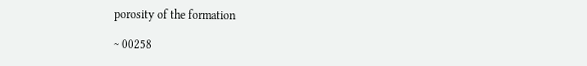porosity of the formation

~ 00258